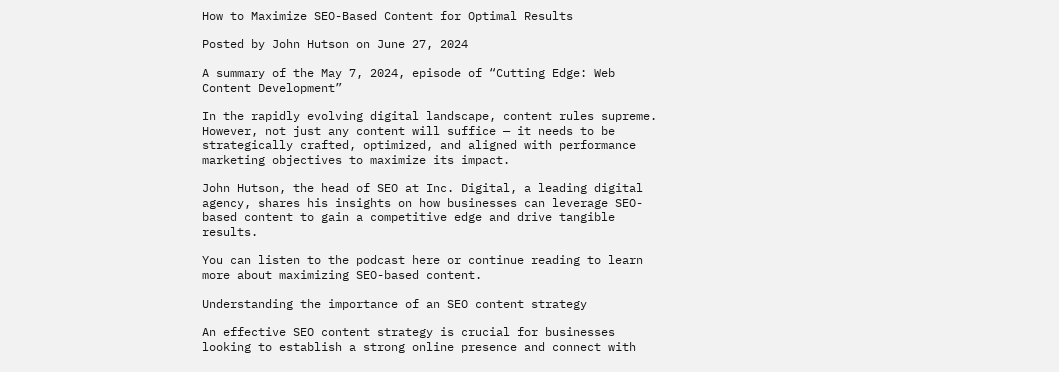How to Maximize SEO-Based Content for Optimal Results

Posted by John Hutson on June 27, 2024

A summary of the May 7, 2024, episode of “Cutting Edge: Web Content Development”

In the rapidly evolving digital landscape, content rules supreme. However, not just any content will suffice — it needs to be strategically crafted, optimized, and aligned with performance marketing objectives to maximize its impact.

John Hutson, the head of SEO at Inc. Digital, a leading digital agency, shares his insights on how businesses can leverage SEO-based content to gain a competitive edge and drive tangible results.

You can listen to the podcast here or continue reading to learn more about maximizing SEO-based content.

Understanding the importance of an SEO content strategy

An effective SEO content strategy is crucial for businesses looking to establish a strong online presence and connect with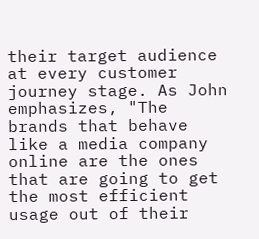their target audience at every customer journey stage. As John emphasizes, "The brands that behave like a media company online are the ones that are going to get the most efficient usage out of their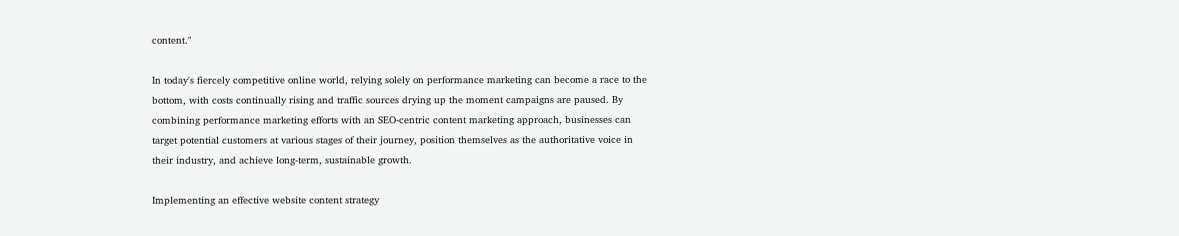content."

In today's fiercely competitive online world, relying solely on performance marketing can become a race to the bottom, with costs continually rising and traffic sources drying up the moment campaigns are paused. By combining performance marketing efforts with an SEO-centric content marketing approach, businesses can target potential customers at various stages of their journey, position themselves as the authoritative voice in their industry, and achieve long-term, sustainable growth.

Implementing an effective website content strategy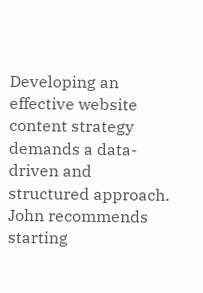Developing an effective website content strategy demands a data-driven and structured approach. John recommends starting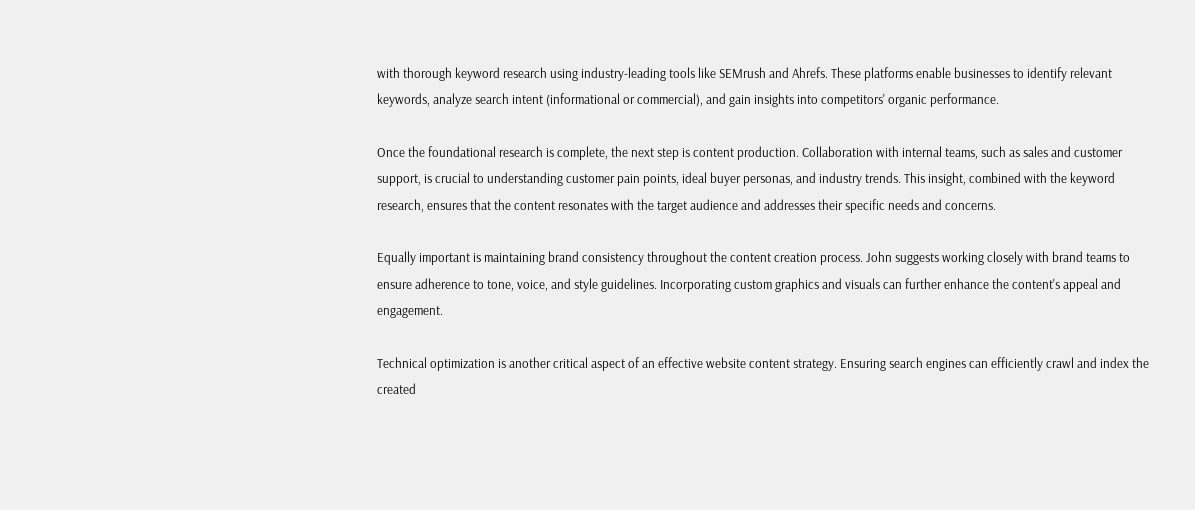with thorough keyword research using industry-leading tools like SEMrush and Ahrefs. These platforms enable businesses to identify relevant keywords, analyze search intent (informational or commercial), and gain insights into competitors' organic performance.

Once the foundational research is complete, the next step is content production. Collaboration with internal teams, such as sales and customer support, is crucial to understanding customer pain points, ideal buyer personas, and industry trends. This insight, combined with the keyword research, ensures that the content resonates with the target audience and addresses their specific needs and concerns.

Equally important is maintaining brand consistency throughout the content creation process. John suggests working closely with brand teams to ensure adherence to tone, voice, and style guidelines. Incorporating custom graphics and visuals can further enhance the content's appeal and engagement.

Technical optimization is another critical aspect of an effective website content strategy. Ensuring search engines can efficiently crawl and index the created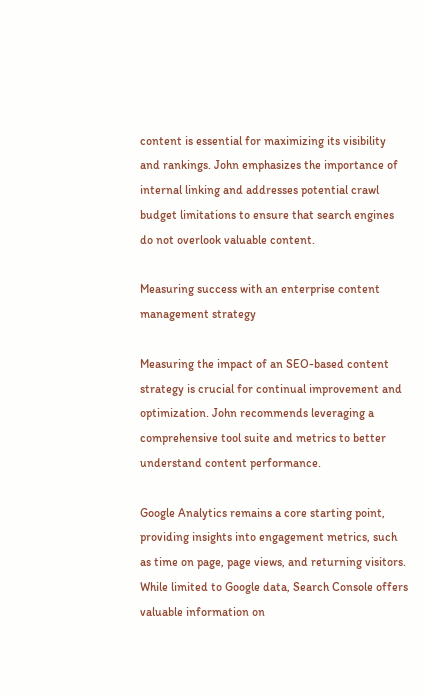content is essential for maximizing its visibility and rankings. John emphasizes the importance of internal linking and addresses potential crawl budget limitations to ensure that search engines do not overlook valuable content.

Measuring success with an enterprise content management strategy

Measuring the impact of an SEO-based content strategy is crucial for continual improvement and optimization. John recommends leveraging a comprehensive tool suite and metrics to better understand content performance.

Google Analytics remains a core starting point, providing insights into engagement metrics, such as time on page, page views, and returning visitors. While limited to Google data, Search Console offers valuable information on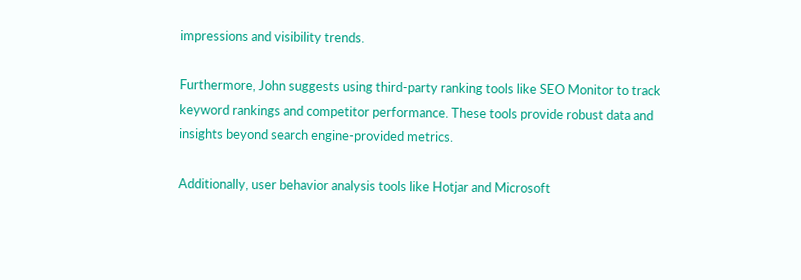impressions and visibility trends.

Furthermore, John suggests using third-party ranking tools like SEO Monitor to track keyword rankings and competitor performance. These tools provide robust data and insights beyond search engine-provided metrics.

Additionally, user behavior analysis tools like Hotjar and Microsoft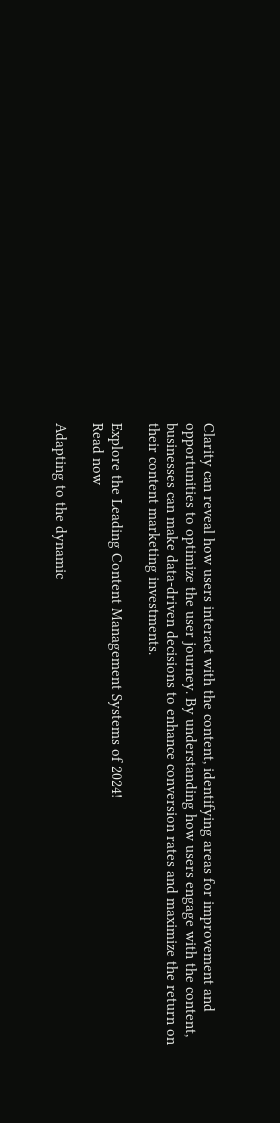Clarity can reveal how users interact with the content, identifying areas for improvement and opportunities to optimize the user journey. By understanding how users engage with the content, businesses can make data-driven decisions to enhance conversion rates and maximize the return on their content marketing investments.

Explore the Leading Content Management Systems of 2024!
Read now

Adapting to the dynamic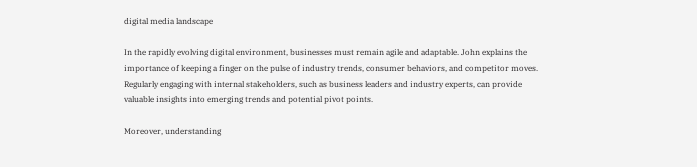digital media landscape

In the rapidly evolving digital environment, businesses must remain agile and adaptable. John explains the importance of keeping a finger on the pulse of industry trends, consumer behaviors, and competitor moves. Regularly engaging with internal stakeholders, such as business leaders and industry experts, can provide valuable insights into emerging trends and potential pivot points.

Moreover, understanding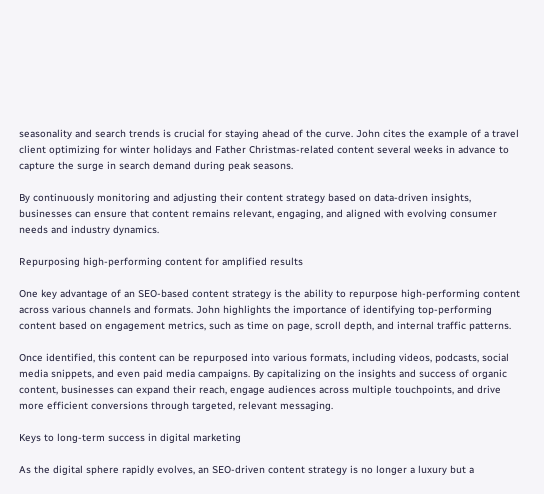seasonality and search trends is crucial for staying ahead of the curve. John cites the example of a travel client optimizing for winter holidays and Father Christmas-related content several weeks in advance to capture the surge in search demand during peak seasons.

By continuously monitoring and adjusting their content strategy based on data-driven insights, businesses can ensure that content remains relevant, engaging, and aligned with evolving consumer needs and industry dynamics.

Repurposing high-performing content for amplified results

One key advantage of an SEO-based content strategy is the ability to repurpose high-performing content across various channels and formats. John highlights the importance of identifying top-performing content based on engagement metrics, such as time on page, scroll depth, and internal traffic patterns.

Once identified, this content can be repurposed into various formats, including videos, podcasts, social media snippets, and even paid media campaigns. By capitalizing on the insights and success of organic content, businesses can expand their reach, engage audiences across multiple touchpoints, and drive more efficient conversions through targeted, relevant messaging.

Keys to long-term success in digital marketing

As the digital sphere rapidly evolves, an SEO-driven content strategy is no longer a luxury but a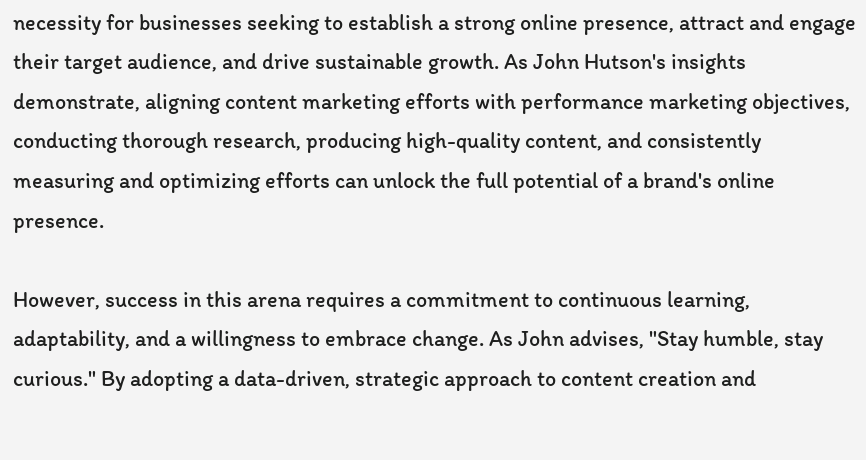necessity for businesses seeking to establish a strong online presence, attract and engage their target audience, and drive sustainable growth. As John Hutson's insights demonstrate, aligning content marketing efforts with performance marketing objectives, conducting thorough research, producing high-quality content, and consistently measuring and optimizing efforts can unlock the full potential of a brand's online presence.

However, success in this arena requires a commitment to continuous learning, adaptability, and a willingness to embrace change. As John advises, "Stay humble, stay curious." By adopting a data-driven, strategic approach to content creation and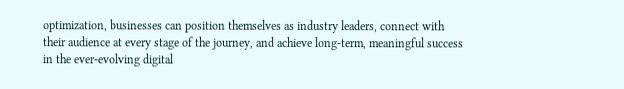optimization, businesses can position themselves as industry leaders, connect with their audience at every stage of the journey, and achieve long-term, meaningful success in the ever-evolving digital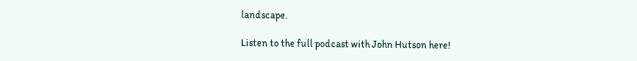landscape.

Listen to the full podcast with John Hutson here!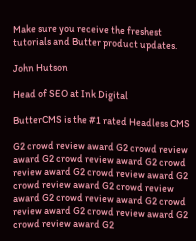Make sure you receive the freshest tutorials and Butter product updates.

John Hutson

Head of SEO at Ink Digital

ButterCMS is the #1 rated Headless CMS

G2 crowd review award G2 crowd review award G2 crowd review award G2 crowd review award G2 crowd review award G2 crowd review award G2 crowd review award G2 crowd review award G2 crowd review award G2 crowd review award G2 crowd review award G2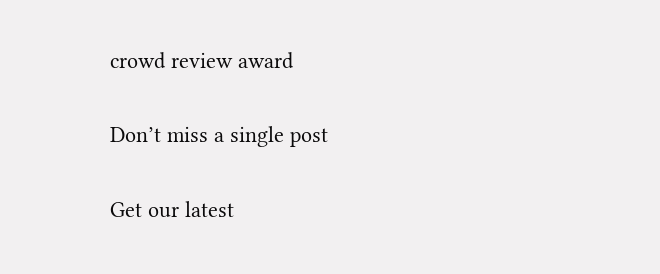crowd review award

Don’t miss a single post

Get our latest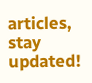articles, stay updated!